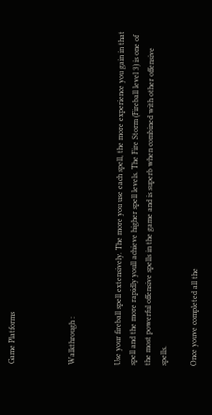Game Platforms



Walkthrough :


Use your fireball spell extensively. The more you use each spell, the more experience you gain in that spell and the more rapidly youll achieve higher spell levels. The Fire Storm (Fireball level 3) is one of the most powerful offensive spells in the game and is superb when combined with other offensive spells.

Once youve completed all the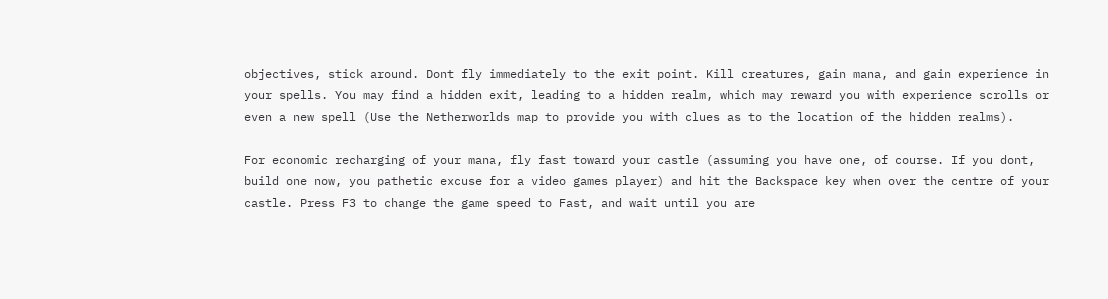objectives, stick around. Dont fly immediately to the exit point. Kill creatures, gain mana, and gain experience in your spells. You may find a hidden exit, leading to a hidden realm, which may reward you with experience scrolls or even a new spell (Use the Netherworlds map to provide you with clues as to the location of the hidden realms).

For economic recharging of your mana, fly fast toward your castle (assuming you have one, of course. If you dont, build one now, you pathetic excuse for a video games player) and hit the Backspace key when over the centre of your castle. Press F3 to change the game speed to Fast, and wait until you are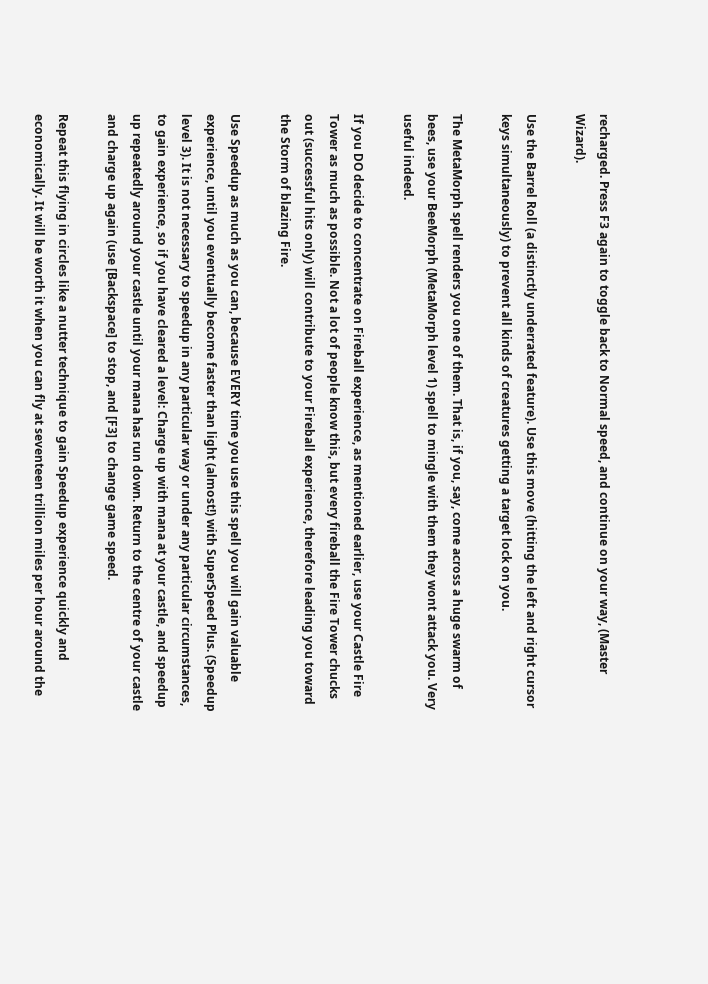recharged. Press F3 again to toggle back to Normal speed, and continue on your way, (Master Wizard).

Use the Barrel Roll (a distinctly underrated feature). Use this move (hitting the left and right cursor keys simultaneously) to prevent all kinds of creatures getting a target lock on you.

The MetaMorph spell renders you one of them. That is, if you, say, come across a huge swarm of bees, use your BeeMorph (MetaMorph level 1) spell to mingle with them they wont attack you. Very useful indeed.

If you DO decide to concentrate on Fireball experience, as mentioned earlier, use your Castle Fire Tower as much as possible. Not a lot of people know this, but every fireball the Fire Tower chucks out (successful hits only) will contribute to your Fireball experience, therefore leading you toward the Storm of blazing Fire.

Use Speedup as much as you can, because EVERY time you use this spell you will gain valuable experience, until you eventually become faster than light (almost!) with SuperSpeed Plus. (Speedup level 3). It is not necessary to speedup in any particular way or under any particular circumstances, to gain experience, so if you have cleared a level: Charge up with mana at your castle, and speedup up repeatedly around your castle until your mana has run down. Return to the centre of your castle and charge up again (use [Backspace] to stop, and [F3] to change game speed.

Repeat this flying in circles like a nutter technique to gain Speedup experience quickly and economically. It will be worth it when you can fly at seventeen trillion miles per hour around the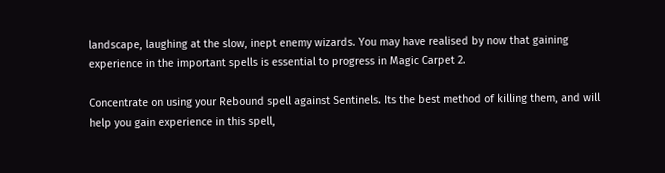landscape, laughing at the slow, inept enemy wizards. You may have realised by now that gaining experience in the important spells is essential to progress in Magic Carpet 2.

Concentrate on using your Rebound spell against Sentinels. Its the best method of killing them, and will help you gain experience in this spell,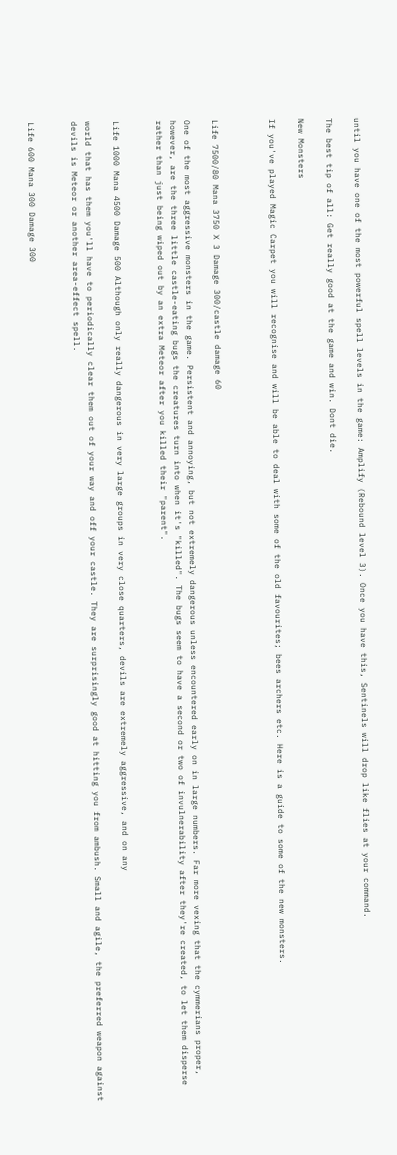until you have one of the most powerful spell levels in the game: Amplify (Rebound level 3). Once you have this, Sentinels will drop like flies at your command.

The best tip of all: Get really good at the game and win. Dont die.

New Monsters

If you've played Magic Carpet you will recognise and will be able to deal with some of the old favourites; bees archers etc. Here is a guide to some of the new monsters.



Life 7500/80 Mana 3750 X 3 Damage 300/castle damage 60

One of the most aggressive monsters in the game. Persistent and annoying, but not extremely dangerous unless encountered early on in large numbers. Far more vexing that the cymmerians proper, however, are the three little castle-eating bugs the creatures turn into when it's "killed". The bugs seem to have a second or two of invulnerability after they're created, to let them disperse rather than just being wiped out by an extra Meteor after you killed their "parent".


Life 1000 Mana 4500 Damage 500 Although only really dangerous in very large groups in very close quarters, devils are extremely aggressive, and on any

world that has them you'll have to periodically clear them out of your way and off your castle. They are surprisingly good at hitting you from ambush. Small and agile, the preferred weapon against devils is Meteor or another area-effect spell.


Life 600 Mana 300 Damage 300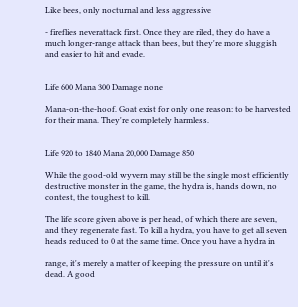Like bees, only nocturnal and less aggressive

- fireflies neverattack first. Once they are riled, they do have a much longer-range attack than bees, but they're more sluggish and easier to hit and evade.


Life 600 Mana 300 Damage none

Mana-on-the-hoof. Goat exist for only one reason: to be harvested for their mana. They're completely harmless.


Life 920 to 1840 Mana 20,000 Damage 850

While the good-old wyvern may still be the single most efficiently destructive monster in the game, the hydra is, hands down, no contest, the toughest to kill.

The life score given above is per head, of which there are seven, and they regenerate fast. To kill a hydra, you have to get all seven heads reduced to 0 at the same time. Once you have a hydra in

range, it's merely a matter of keeping the pressure on until it's dead. A good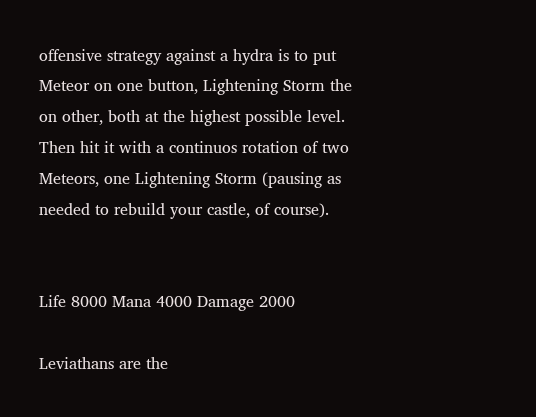offensive strategy against a hydra is to put Meteor on one button, Lightening Storm the on other, both at the highest possible level. Then hit it with a continuos rotation of two Meteors, one Lightening Storm (pausing as needed to rebuild your castle, of course).


Life 8000 Mana 4000 Damage 2000

Leviathans are the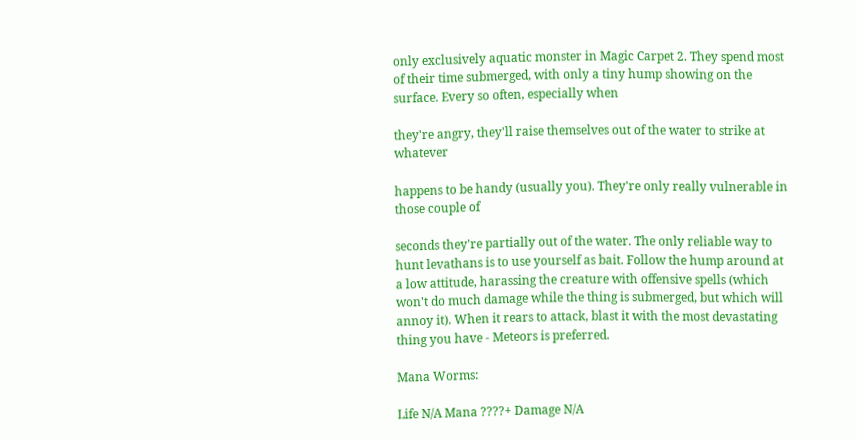only exclusively aquatic monster in Magic Carpet 2. They spend most of their time submerged, with only a tiny hump showing on the surface. Every so often, especially when

they're angry, they'll raise themselves out of the water to strike at whatever

happens to be handy (usually you). They're only really vulnerable in those couple of

seconds they're partially out of the water. The only reliable way to hunt levathans is to use yourself as bait. Follow the hump around at a low attitude, harassing the creature with offensive spells (which won't do much damage while the thing is submerged, but which will annoy it). When it rears to attack, blast it with the most devastating thing you have - Meteors is preferred.

Mana Worms:

Life N/A Mana ????+ Damage N/A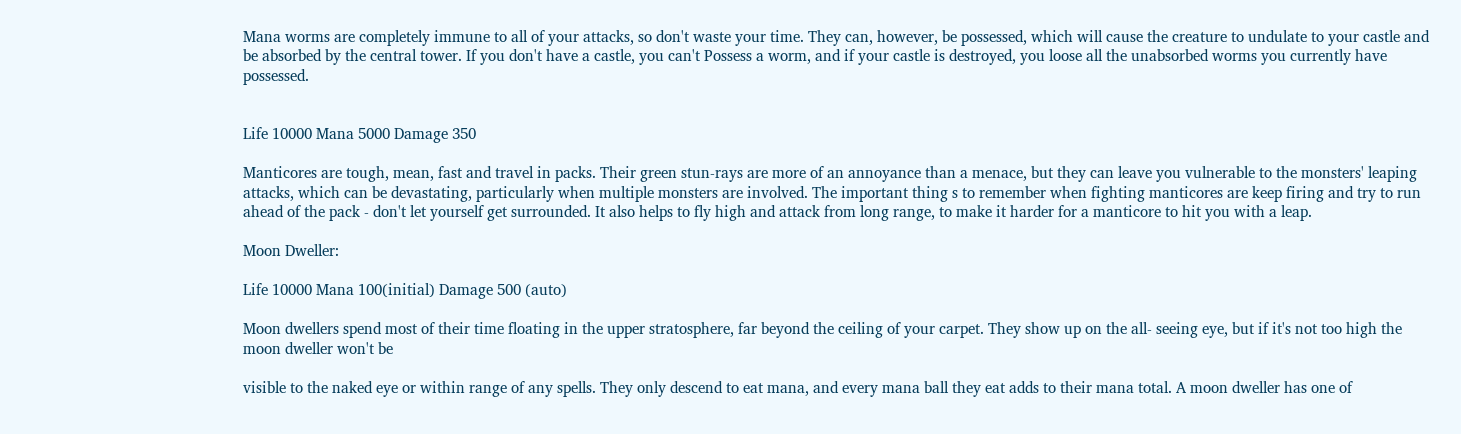Mana worms are completely immune to all of your attacks, so don't waste your time. They can, however, be possessed, which will cause the creature to undulate to your castle and be absorbed by the central tower. If you don't have a castle, you can't Possess a worm, and if your castle is destroyed, you loose all the unabsorbed worms you currently have possessed.


Life 10000 Mana 5000 Damage 350

Manticores are tough, mean, fast and travel in packs. Their green stun-rays are more of an annoyance than a menace, but they can leave you vulnerable to the monsters' leaping attacks, which can be devastating, particularly when multiple monsters are involved. The important thing s to remember when fighting manticores are keep firing and try to run ahead of the pack - don't let yourself get surrounded. It also helps to fly high and attack from long range, to make it harder for a manticore to hit you with a leap.

Moon Dweller:

Life 10000 Mana 100(initial) Damage 500 (auto)

Moon dwellers spend most of their time floating in the upper stratosphere, far beyond the ceiling of your carpet. They show up on the all- seeing eye, but if it's not too high the moon dweller won't be

visible to the naked eye or within range of any spells. They only descend to eat mana, and every mana ball they eat adds to their mana total. A moon dweller has one of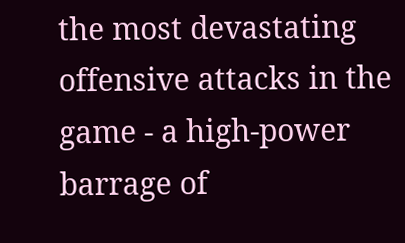the most devastating offensive attacks in the game - a high-power barrage of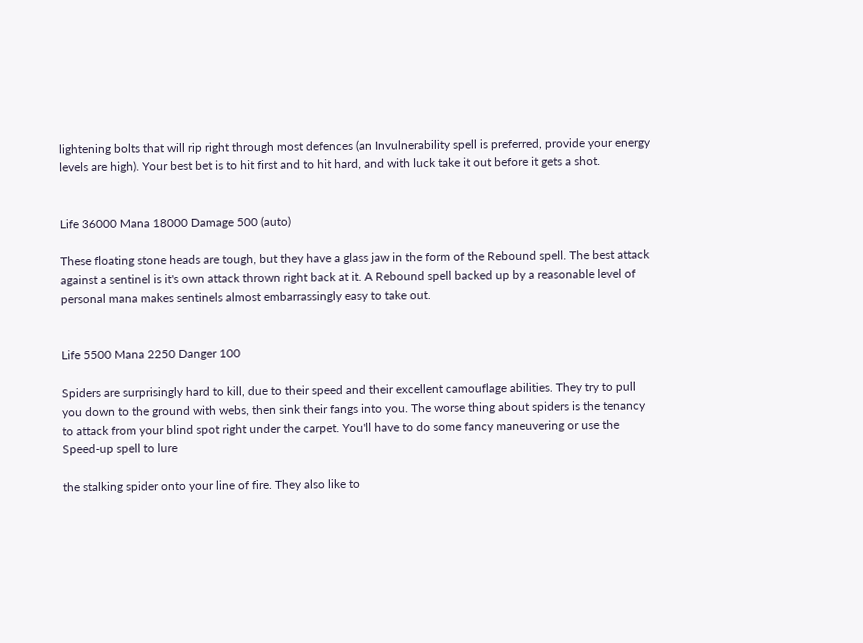lightening bolts that will rip right through most defences (an Invulnerability spell is preferred, provide your energy levels are high). Your best bet is to hit first and to hit hard, and with luck take it out before it gets a shot.


Life 36000 Mana 18000 Damage 500 (auto)

These floating stone heads are tough, but they have a glass jaw in the form of the Rebound spell. The best attack against a sentinel is it's own attack thrown right back at it. A Rebound spell backed up by a reasonable level of personal mana makes sentinels almost embarrassingly easy to take out.


Life 5500 Mana 2250 Danger 100

Spiders are surprisingly hard to kill, due to their speed and their excellent camouflage abilities. They try to pull you down to the ground with webs, then sink their fangs into you. The worse thing about spiders is the tenancy to attack from your blind spot right under the carpet. You'll have to do some fancy maneuvering or use the Speed-up spell to lure

the stalking spider onto your line of fire. They also like to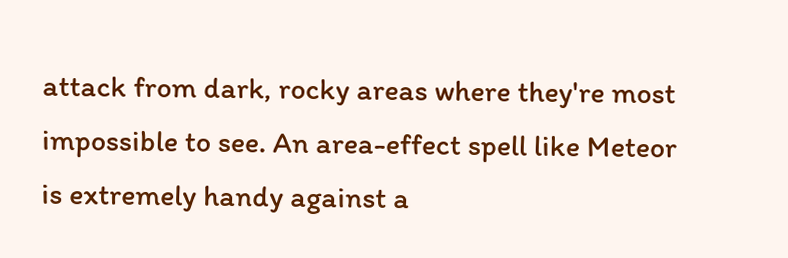attack from dark, rocky areas where they're most impossible to see. An area-effect spell like Meteor is extremely handy against a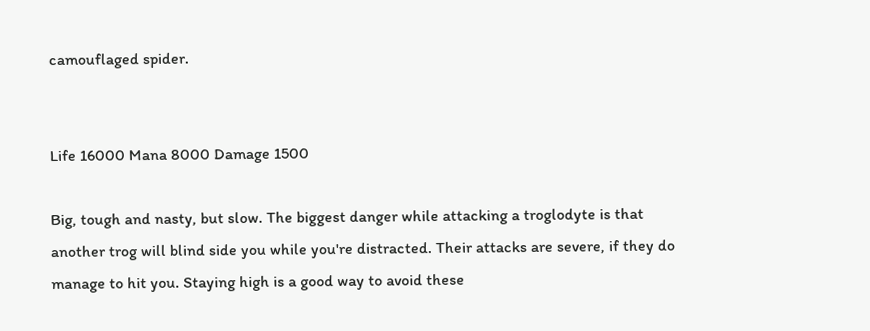camouflaged spider.


Life 16000 Mana 8000 Damage 1500

Big, tough and nasty, but slow. The biggest danger while attacking a troglodyte is that another trog will blind side you while you're distracted. Their attacks are severe, if they do manage to hit you. Staying high is a good way to avoid these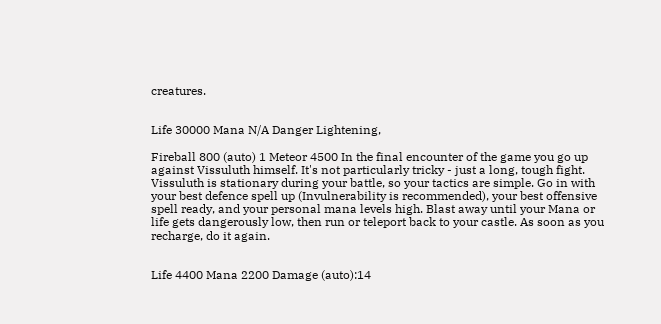creatures.


Life 30000 Mana N/A Danger Lightening,

Fireball 800 (auto) 1 Meteor 4500 In the final encounter of the game you go up against Vissuluth himself. It's not particularly tricky - just a long, tough fight. Vissuluth is stationary during your battle, so your tactics are simple. Go in with your best defence spell up (Invulnerability is recommended), your best offensive spell ready, and your personal mana levels high. Blast away until your Mana or life gets dangerously low, then run or teleport back to your castle. As soon as you recharge, do it again.


Life 4400 Mana 2200 Damage (auto):14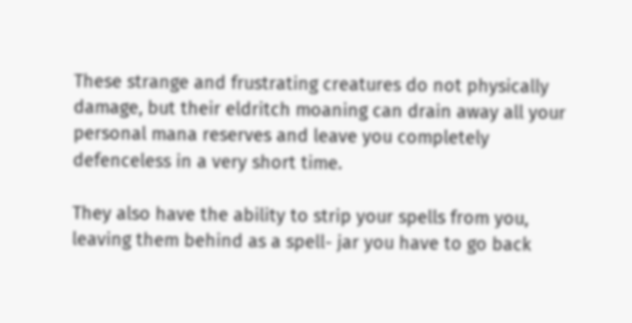These strange and frustrating creatures do not physically damage, but their eldritch moaning can drain away all your personal mana reserves and leave you completely defenceless in a very short time.

They also have the ability to strip your spells from you, leaving them behind as a spell- jar you have to go back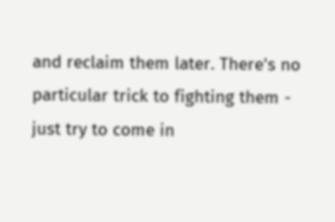and reclaim them later. There's no particular trick to fighting them - just try to come in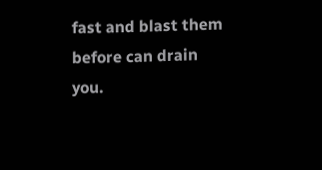fast and blast them before can drain you.